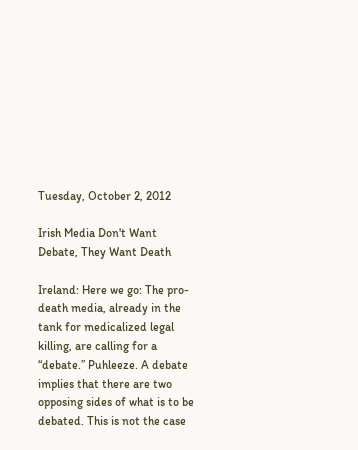Tuesday, October 2, 2012

Irish Media Don't Want Debate, They Want Death

Ireland: Here we go: The pro-death media, already in the tank for medicalized legal killing, are calling for a “debate.” Puhleeze. A debate implies that there are two opposing sides of what is to be debated. This is not the case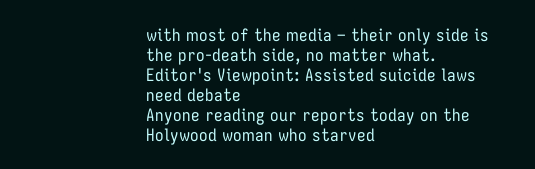with most of the media – their only side is the pro-death side, no matter what.
Editor's Viewpoint: Assisted suicide laws need debate
Anyone reading our reports today on the Holywood woman who starved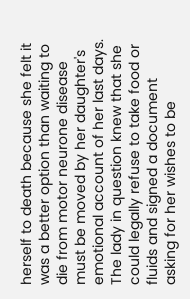herself to death because she felt it was a better option than waiting to die from motor neurone disease must be moved by her daughter's emotional account of her last days.
The lady in question knew that she could legally refuse to take food or fluids and signed a document asking for her wishes to be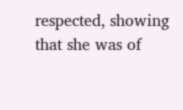respected, showing that she was of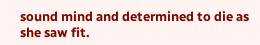sound mind and determined to die as she saw fit.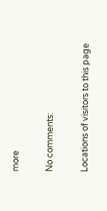more

No comments:

Locations of visitors to this page